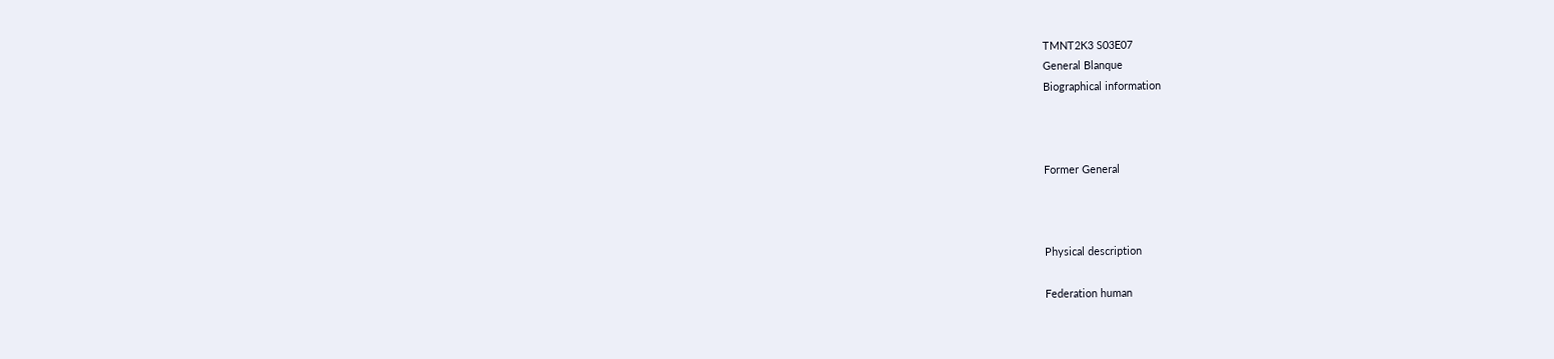TMNT2K3 S03E07
General Blanque
Biographical information



Former General



Physical description

Federation human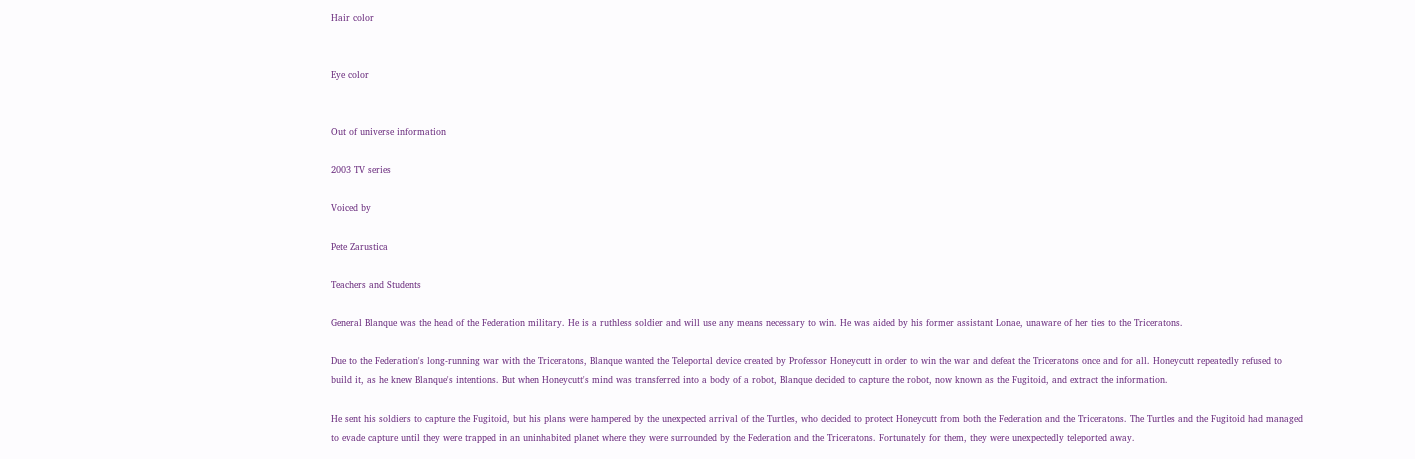Hair color


Eye color


Out of universe information

2003 TV series

Voiced by

Pete Zarustica

Teachers and Students

General Blanque was the head of the Federation military. He is a ruthless soldier and will use any means necessary to win. He was aided by his former assistant Lonae, unaware of her ties to the Triceratons.

Due to the Federation's long-running war with the Triceratons, Blanque wanted the Teleportal device created by Professor Honeycutt in order to win the war and defeat the Triceratons once and for all. Honeycutt repeatedly refused to build it, as he knew Blanque's intentions. But when Honeycutt's mind was transferred into a body of a robot, Blanque decided to capture the robot, now known as the Fugitoid, and extract the information.

He sent his soldiers to capture the Fugitoid, but his plans were hampered by the unexpected arrival of the Turtles, who decided to protect Honeycutt from both the Federation and the Triceratons. The Turtles and the Fugitoid had managed to evade capture until they were trapped in an uninhabited planet where they were surrounded by the Federation and the Triceratons. Fortunately for them, they were unexpectedly teleported away.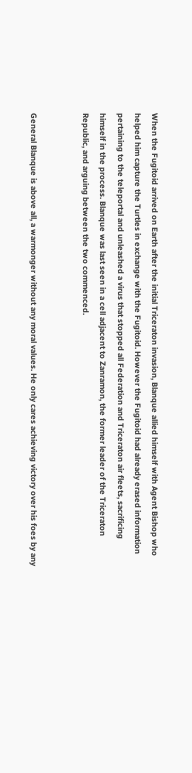When the Fugitoid arrived on Earth after the initial Triceraton invasion, Blanque allied himself with Agent Bishop who helped him capture the Turtles in exchange with the Fugitoid. However the Fugitoid had already erased information pertaining to the teleportal and unleashed a virus that stopped all Federation and Triceraton air fleets, sacrificing himself in the process. Blanque was last seen in a cell adjacent to Zanramon, the former leader of the Triceraton Republic, and arguing between the two commenced.


General Blanque is above all, a warmonger without any moral values. He only cares achieving victory over his foes by any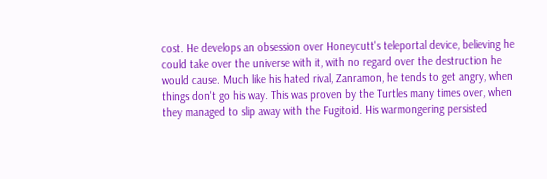cost. He develops an obsession over Honeycutt's teleportal device, believing he could take over the universe with it, with no regard over the destruction he would cause. Much like his hated rival, Zanramon, he tends to get angry, when things don't go his way. This was proven by the Turtles many times over, when they managed to slip away with the Fugitoid. His warmongering persisted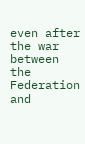even after the war between the Federation and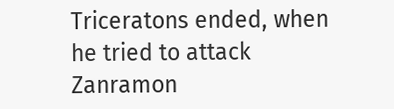Triceratons ended, when he tried to attack Zanramon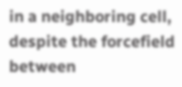in a neighboring cell, despite the forcefield between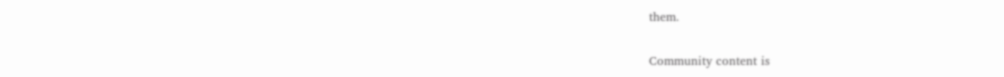them.

Community content is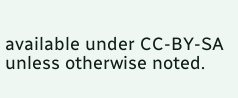available under CC-BY-SA unless otherwise noted.